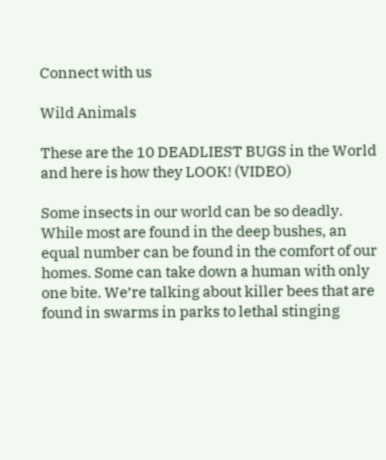Connect with us

Wild Animals

These are the 10 DEADLIEST BUGS in the World and here is how they LOOK! (VIDEO)

Some insects in our world can be so deadly. While most are found in the deep bushes, an equal number can be found in the comfort of our homes. Some can take down a human with only one bite. We’re talking about killer bees that are found in swarms in parks to lethal stinging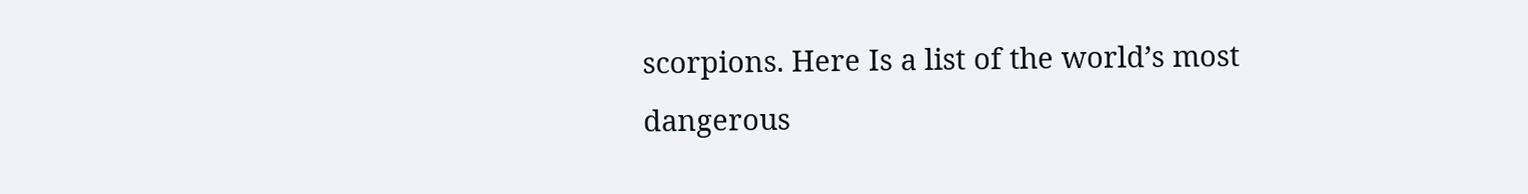scorpions. Here Is a list of the world’s most dangerous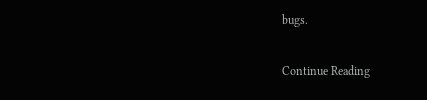bugs.

Continue Reading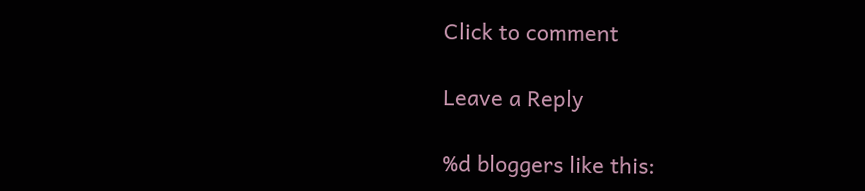Click to comment

Leave a Reply

%d bloggers like this: